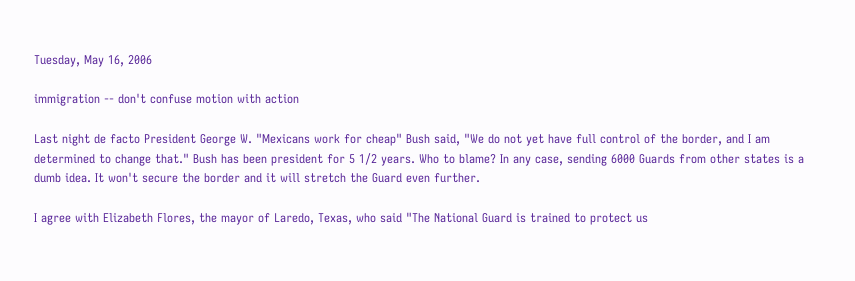Tuesday, May 16, 2006

immigration -- don't confuse motion with action

Last night de facto President George W. "Mexicans work for cheap" Bush said, "We do not yet have full control of the border, and I am determined to change that." Bush has been president for 5 1/2 years. Who to blame? In any case, sending 6000 Guards from other states is a dumb idea. It won't secure the border and it will stretch the Guard even further.

I agree with Elizabeth Flores, the mayor of Laredo, Texas, who said "The National Guard is trained to protect us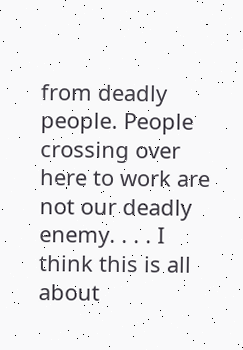from deadly people. People crossing over here to work are not our deadly enemy. . . . I think this is all about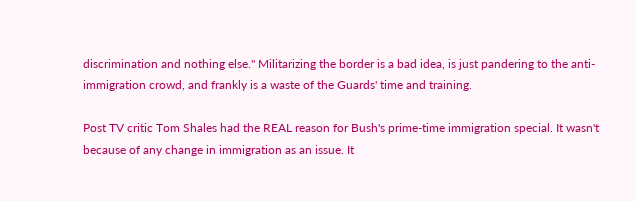discrimination and nothing else." Militarizing the border is a bad idea, is just pandering to the anti-immigration crowd, and frankly is a waste of the Guards' time and training.

Post TV critic Tom Shales had the REAL reason for Bush's prime-time immigration special. It wasn't because of any change in immigration as an issue. It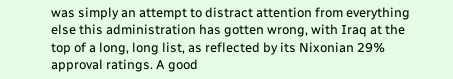was simply an attempt to distract attention from everything else this administration has gotten wrong, with Iraq at the top of a long, long list, as reflected by its Nixonian 29% approval ratings. A good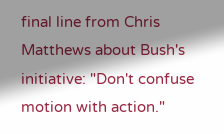final line from Chris Matthews about Bush's initiative: "Don't confuse motion with action."